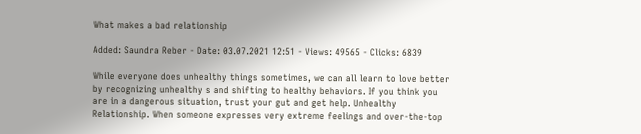What makes a bad relationship

Added: Saundra Reber - Date: 03.07.2021 12:51 - Views: 49565 - Clicks: 6839

While everyone does unhealthy things sometimes, we can all learn to love better by recognizing unhealthy s and shifting to healthy behaviors. If you think you are in a dangerous situation, trust your gut and get help. Unhealthy Relationship. When someone expresses very extreme feelings and over-the-top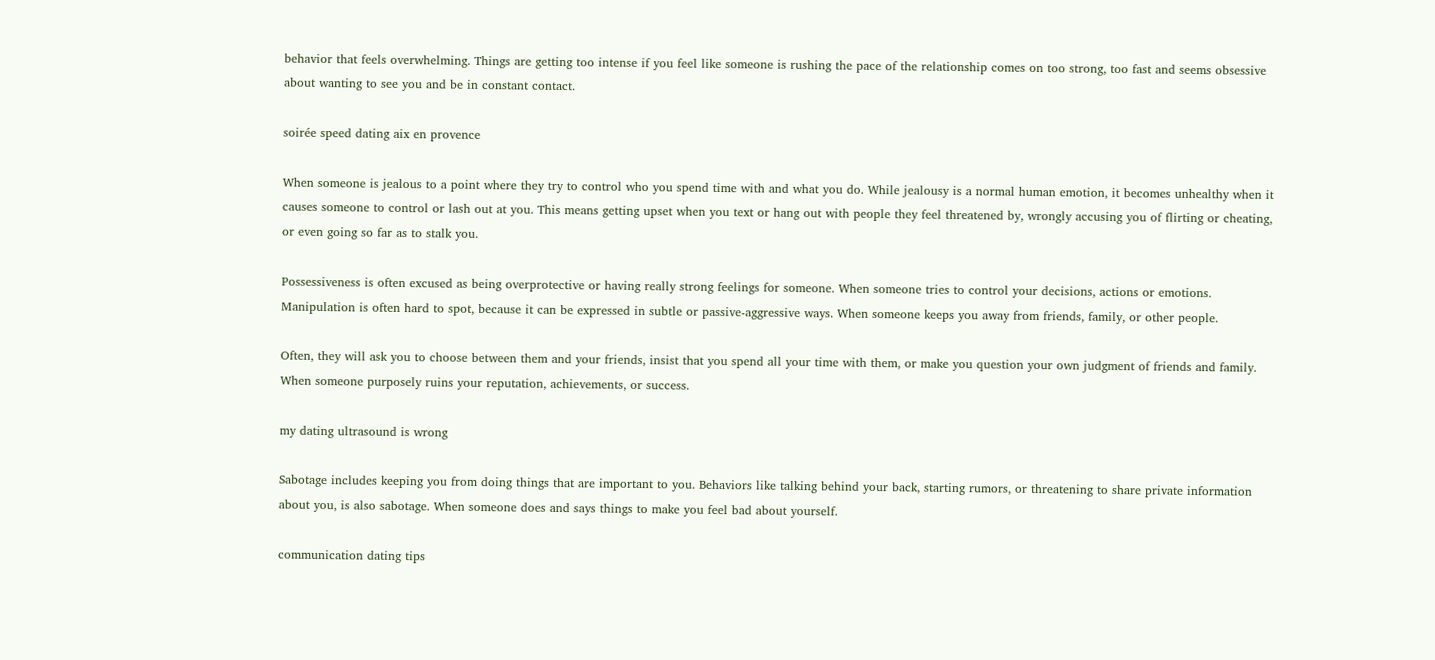behavior that feels overwhelming. Things are getting too intense if you feel like someone is rushing the pace of the relationship comes on too strong, too fast and seems obsessive about wanting to see you and be in constant contact.

soirée speed dating aix en provence

When someone is jealous to a point where they try to control who you spend time with and what you do. While jealousy is a normal human emotion, it becomes unhealthy when it causes someone to control or lash out at you. This means getting upset when you text or hang out with people they feel threatened by, wrongly accusing you of flirting or cheating, or even going so far as to stalk you.

Possessiveness is often excused as being overprotective or having really strong feelings for someone. When someone tries to control your decisions, actions or emotions. Manipulation is often hard to spot, because it can be expressed in subtle or passive-aggressive ways. When someone keeps you away from friends, family, or other people.

Often, they will ask you to choose between them and your friends, insist that you spend all your time with them, or make you question your own judgment of friends and family. When someone purposely ruins your reputation, achievements, or success.

my dating ultrasound is wrong

Sabotage includes keeping you from doing things that are important to you. Behaviors like talking behind your back, starting rumors, or threatening to share private information about you, is also sabotage. When someone does and says things to make you feel bad about yourself.

communication dating tips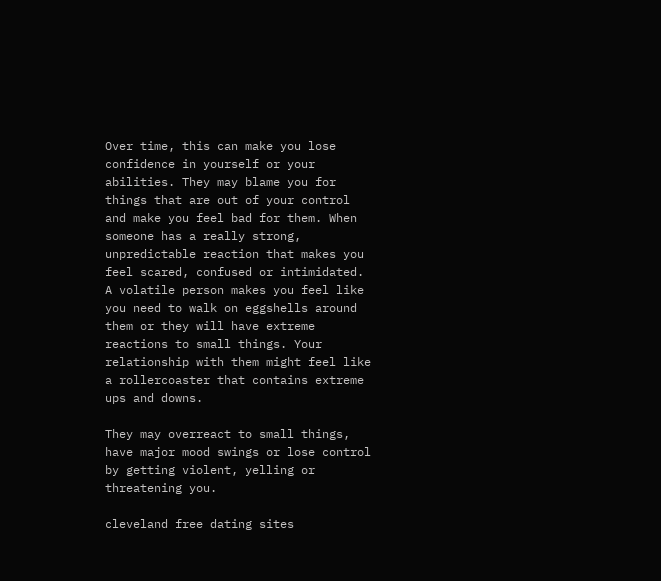Over time, this can make you lose confidence in yourself or your abilities. They may blame you for things that are out of your control and make you feel bad for them. When someone has a really strong, unpredictable reaction that makes you feel scared, confused or intimidated. A volatile person makes you feel like you need to walk on eggshells around them or they will have extreme reactions to small things. Your relationship with them might feel like a rollercoaster that contains extreme ups and downs.

They may overreact to small things, have major mood swings or lose control by getting violent, yelling or threatening you.

cleveland free dating sites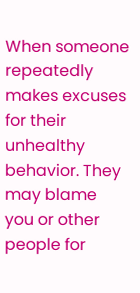When someone repeatedly makes excuses for their unhealthy behavior. They may blame you or other people for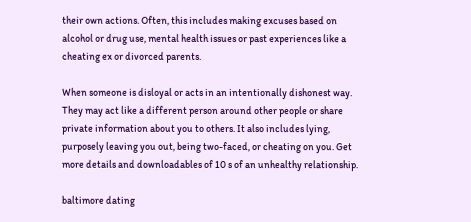their own actions. Often, this includes making excuses based on alcohol or drug use, mental health issues or past experiences like a cheating ex or divorced parents.

When someone is disloyal or acts in an intentionally dishonest way. They may act like a different person around other people or share private information about you to others. It also includes lying, purposely leaving you out, being two-faced, or cheating on you. Get more details and downloadables of 10 s of an unhealthy relationship.

baltimore dating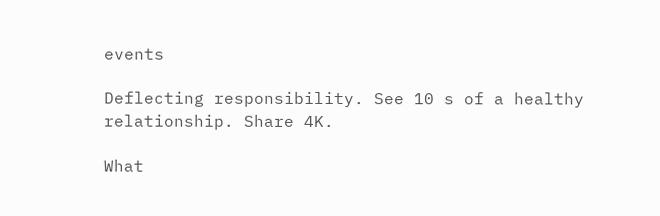events

Deflecting responsibility. See 10 s of a healthy relationship. Share 4K.

What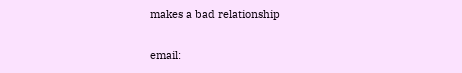makes a bad relationship

email: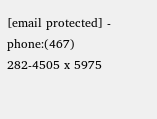[email protected] - phone:(467) 282-4505 x 5975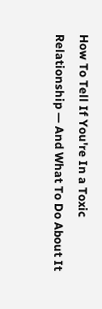How To Tell If You're In a Toxic Relationship — And What To Do About It